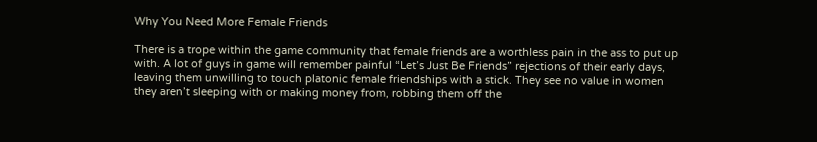Why You Need More Female Friends

There is a trope within the game community that female friends are a worthless pain in the ass to put up with. A lot of guys in game will remember painful “Let’s Just Be Friends” rejections of their early days, leaving them unwilling to touch platonic female friendships with a stick. They see no value in women they aren’t sleeping with or making money from, robbing them off the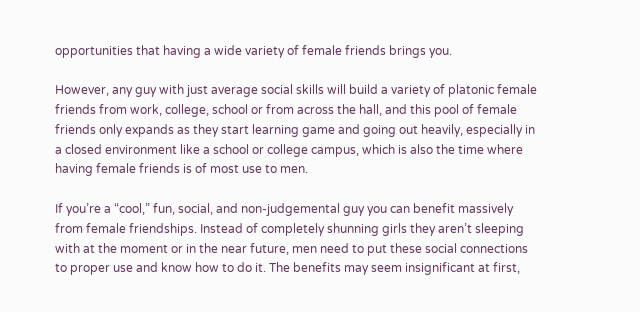opportunities that having a wide variety of female friends brings you.

However, any guy with just average social skills will build a variety of platonic female friends from work, college, school or from across the hall, and this pool of female friends only expands as they start learning game and going out heavily, especially in a closed environment like a school or college campus, which is also the time where having female friends is of most use to men.

If you’re a “cool,” fun, social, and non-judgemental guy you can benefit massively from female friendships. Instead of completely shunning girls they aren’t sleeping with at the moment or in the near future, men need to put these social connections to proper use and know how to do it. The benefits may seem insignificant at first,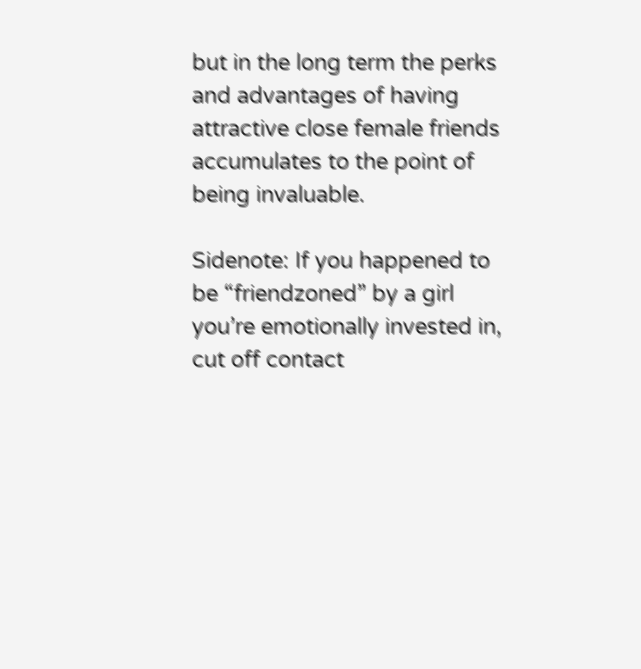but in the long term the perks and advantages of having attractive close female friends accumulates to the point of being invaluable.

Sidenote: If you happened to be “friendzoned” by a girl you’re emotionally invested in, cut off contact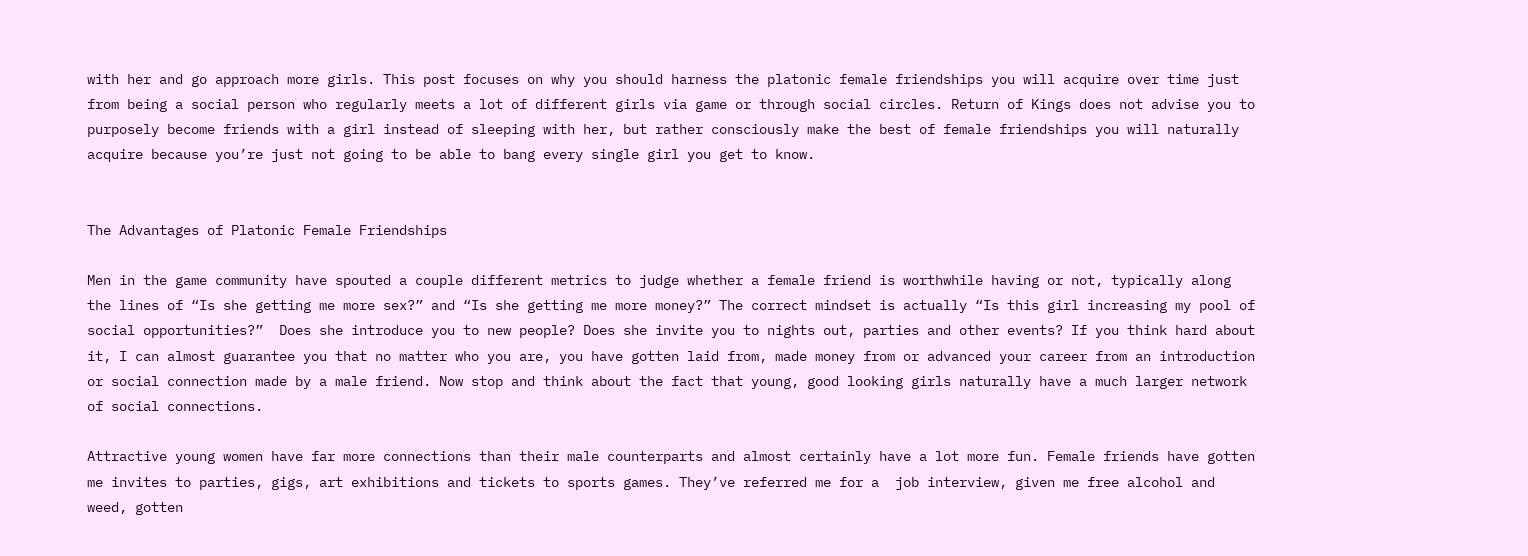with her and go approach more girls. This post focuses on why you should harness the platonic female friendships you will acquire over time just from being a social person who regularly meets a lot of different girls via game or through social circles. Return of Kings does not advise you to purposely become friends with a girl instead of sleeping with her, but rather consciously make the best of female friendships you will naturally acquire because you’re just not going to be able to bang every single girl you get to know.


The Advantages of Platonic Female Friendships

Men in the game community have spouted a couple different metrics to judge whether a female friend is worthwhile having or not, typically along the lines of “Is she getting me more sex?” and “Is she getting me more money?” The correct mindset is actually “Is this girl increasing my pool of social opportunities?”  Does she introduce you to new people? Does she invite you to nights out, parties and other events? If you think hard about it, I can almost guarantee you that no matter who you are, you have gotten laid from, made money from or advanced your career from an introduction or social connection made by a male friend. Now stop and think about the fact that young, good looking girls naturally have a much larger network of social connections.

Attractive young women have far more connections than their male counterparts and almost certainly have a lot more fun. Female friends have gotten me invites to parties, gigs, art exhibitions and tickets to sports games. They’ve referred me for a  job interview, given me free alcohol and weed, gotten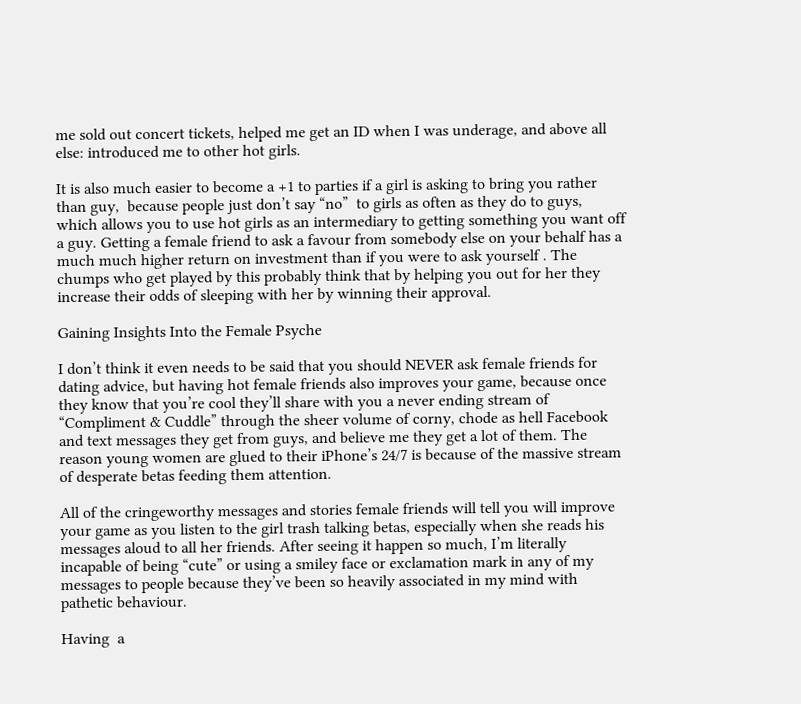me sold out concert tickets, helped me get an ID when I was underage, and above all else: introduced me to other hot girls.

It is also much easier to become a +1 to parties if a girl is asking to bring you rather than guy,  because people just don’t say “no”  to girls as often as they do to guys, which allows you to use hot girls as an intermediary to getting something you want off a guy. Getting a female friend to ask a favour from somebody else on your behalf has a much much higher return on investment than if you were to ask yourself . The chumps who get played by this probably think that by helping you out for her they increase their odds of sleeping with her by winning their approval.

Gaining Insights Into the Female Psyche

I don’t think it even needs to be said that you should NEVER ask female friends for dating advice, but having hot female friends also improves your game, because once they know that you’re cool they’ll share with you a never ending stream of “Compliment & Cuddle” through the sheer volume of corny, chode as hell Facebook and text messages they get from guys, and believe me they get a lot of them. The reason young women are glued to their iPhone’s 24/7 is because of the massive stream of desperate betas feeding them attention.

All of the cringeworthy messages and stories female friends will tell you will improve your game as you listen to the girl trash talking betas, especially when she reads his messages aloud to all her friends. After seeing it happen so much, I’m literally incapable of being “cute” or using a smiley face or exclamation mark in any of my messages to people because they’ve been so heavily associated in my mind with pathetic behaviour.

Having  a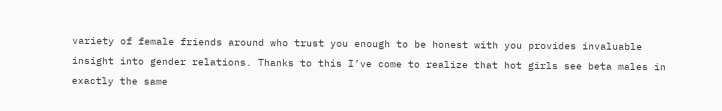variety of female friends around who trust you enough to be honest with you provides invaluable insight into gender relations. Thanks to this I’ve come to realize that hot girls see beta males in exactly the same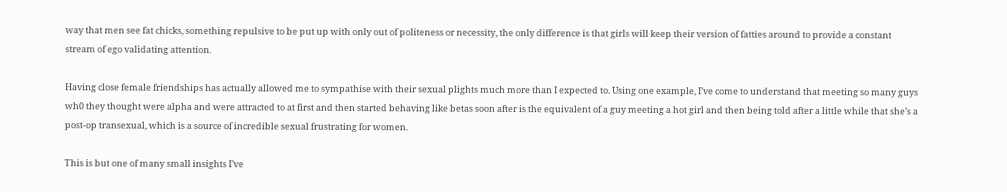way that men see fat chicks, something repulsive to be put up with only out of politeness or necessity, the only difference is that girls will keep their version of fatties around to provide a constant stream of ego validating attention.

Having close female friendships has actually allowed me to sympathise with their sexual plights much more than I expected to. Using one example, I’ve come to understand that meeting so many guys wh0 they thought were alpha and were attracted to at first and then started behaving like betas soon after is the equivalent of a guy meeting a hot girl and then being told after a little while that she’s a post-op transexual, which is a source of incredible sexual frustrating for women.

This is but one of many small insights I’ve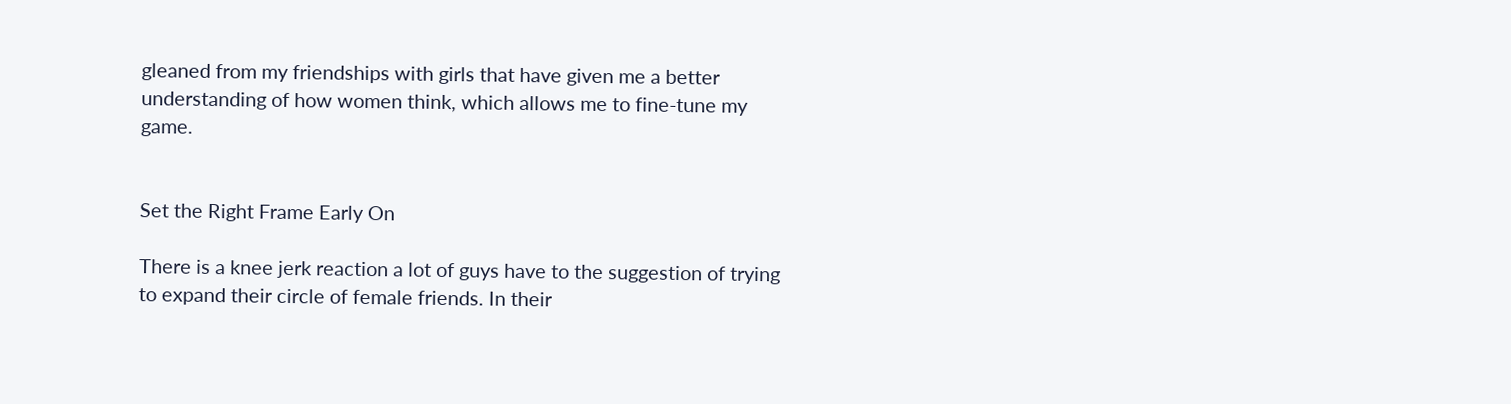gleaned from my friendships with girls that have given me a better understanding of how women think, which allows me to fine-tune my game.


Set the Right Frame Early On

There is a knee jerk reaction a lot of guys have to the suggestion of trying to expand their circle of female friends. In their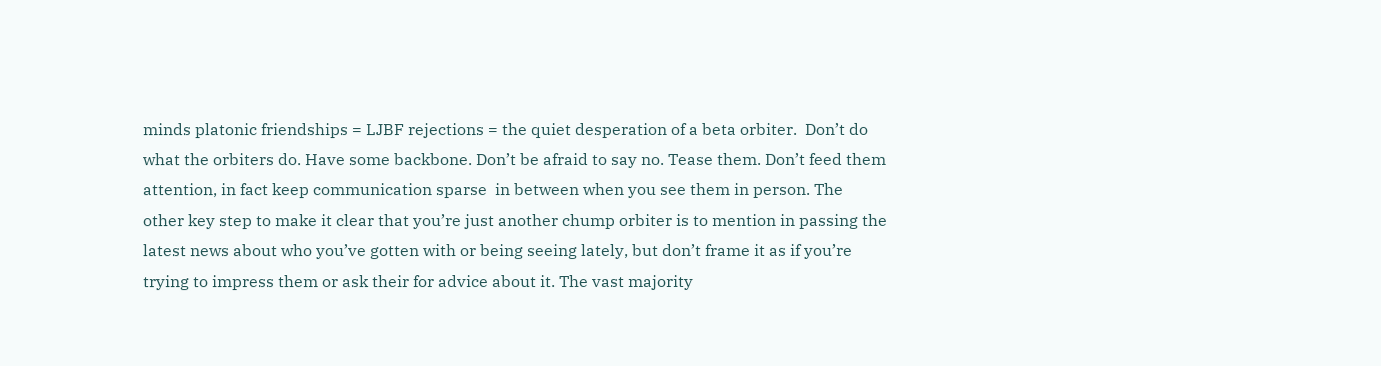minds platonic friendships = LJBF rejections = the quiet desperation of a beta orbiter.  Don’t do what the orbiters do. Have some backbone. Don’t be afraid to say no. Tease them. Don’t feed them attention, in fact keep communication sparse  in between when you see them in person. The other key step to make it clear that you’re just another chump orbiter is to mention in passing the latest news about who you’ve gotten with or being seeing lately, but don’t frame it as if you’re trying to impress them or ask their for advice about it. The vast majority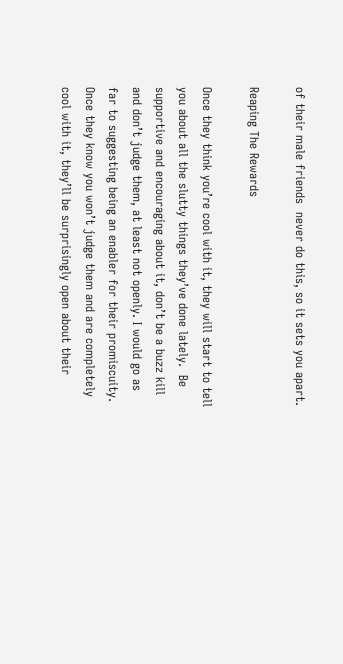of their male friends  never do this, so it sets you apart.

Reaping The Rewards

Once they think you’re cool with it, they will start to tell you about all the slutty things they’ve done lately.  Be supportive and encouraging about it, don’t be a buzz kill and don’t judge them, at least not openly. I would go as far to suggesting being an enabler for their promiscuity. Once they know you won’t judge them and are completely cool with it, they’ll be surprisingly open about their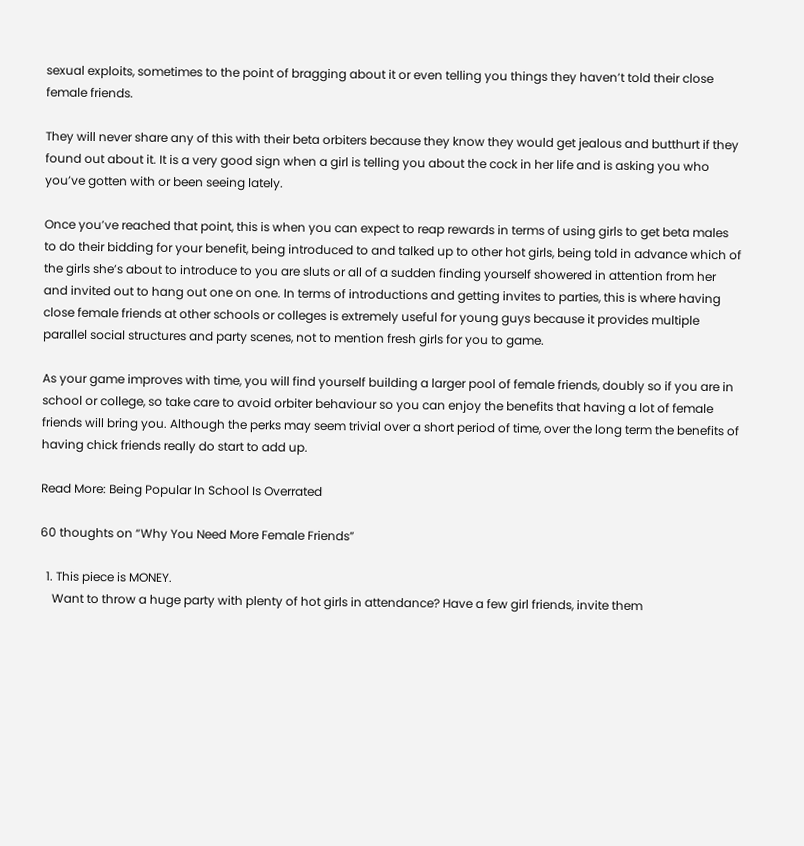sexual exploits, sometimes to the point of bragging about it or even telling you things they haven’t told their close female friends.

They will never share any of this with their beta orbiters because they know they would get jealous and butthurt if they found out about it. It is a very good sign when a girl is telling you about the cock in her life and is asking you who you’ve gotten with or been seeing lately.

Once you’ve reached that point, this is when you can expect to reap rewards in terms of using girls to get beta males to do their bidding for your benefit, being introduced to and talked up to other hot girls, being told in advance which of the girls she’s about to introduce to you are sluts or all of a sudden finding yourself showered in attention from her and invited out to hang out one on one. In terms of introductions and getting invites to parties, this is where having close female friends at other schools or colleges is extremely useful for young guys because it provides multiple parallel social structures and party scenes, not to mention fresh girls for you to game.

As your game improves with time, you will find yourself building a larger pool of female friends, doubly so if you are in school or college, so take care to avoid orbiter behaviour so you can enjoy the benefits that having a lot of female friends will bring you. Although the perks may seem trivial over a short period of time, over the long term the benefits of having chick friends really do start to add up.

Read More: Being Popular In School Is Overrated

60 thoughts on “Why You Need More Female Friends”

  1. This piece is MONEY.
    Want to throw a huge party with plenty of hot girls in attendance? Have a few girl friends, invite them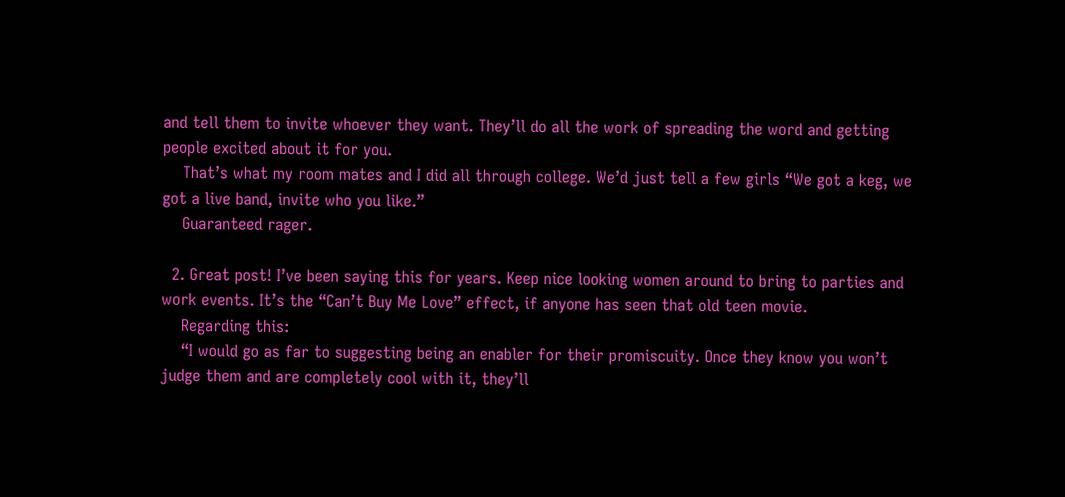and tell them to invite whoever they want. They’ll do all the work of spreading the word and getting people excited about it for you.
    That’s what my room mates and I did all through college. We’d just tell a few girls “We got a keg, we got a live band, invite who you like.”
    Guaranteed rager.

  2. Great post! I’ve been saying this for years. Keep nice looking women around to bring to parties and work events. It’s the “Can’t Buy Me Love” effect, if anyone has seen that old teen movie.
    Regarding this:
    “I would go as far to suggesting being an enabler for their promiscuity. Once they know you won’t judge them and are completely cool with it, they’ll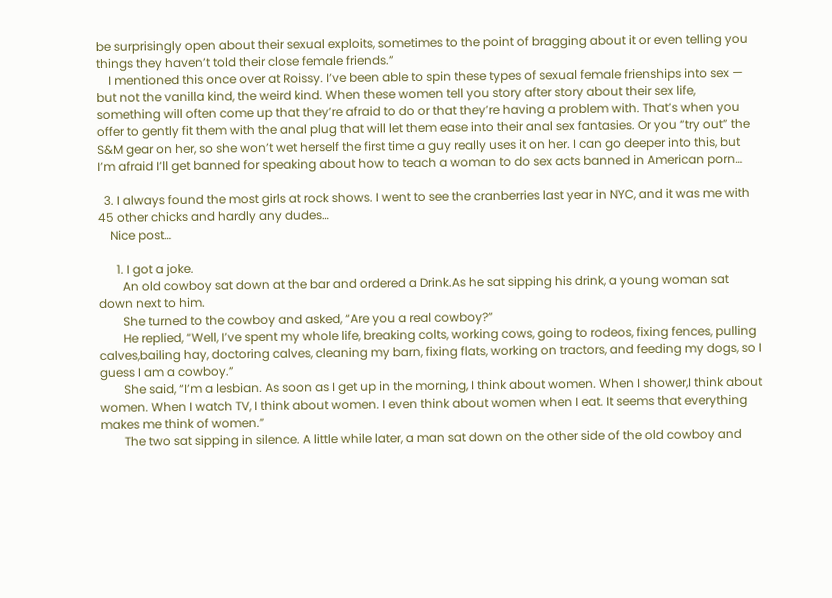be surprisingly open about their sexual exploits, sometimes to the point of bragging about it or even telling you things they haven’t told their close female friends.”
    I mentioned this once over at Roissy. I’ve been able to spin these types of sexual female frienships into sex — but not the vanilla kind, the weird kind. When these women tell you story after story about their sex life, something will often come up that they’re afraid to do or that they’re having a problem with. That’s when you offer to gently fit them with the anal plug that will let them ease into their anal sex fantasies. Or you “try out” the S&M gear on her, so she won’t wet herself the first time a guy really uses it on her. I can go deeper into this, but I’m afraid I’ll get banned for speaking about how to teach a woman to do sex acts banned in American porn…

  3. I always found the most girls at rock shows. I went to see the cranberries last year in NYC, and it was me with 45 other chicks and hardly any dudes…
    Nice post…

      1. I got a joke.
        An old cowboy sat down at the bar and ordered a Drink.As he sat sipping his drink, a young woman sat down next to him.
        She turned to the cowboy and asked, “Are you a real cowboy?”
        He replied, “Well, I’ve spent my whole life, breaking colts, working cows, going to rodeos, fixing fences, pulling calves,bailing hay, doctoring calves, cleaning my barn, fixing flats, working on tractors, and feeding my dogs, so I guess I am a cowboy.”
        She said, “I’m a lesbian. As soon as I get up in the morning, I think about women. When I shower,I think about women. When I watch TV, I think about women. I even think about women when I eat. It seems that everything makes me think of women.”
        The two sat sipping in silence. A little while later, a man sat down on the other side of the old cowboy and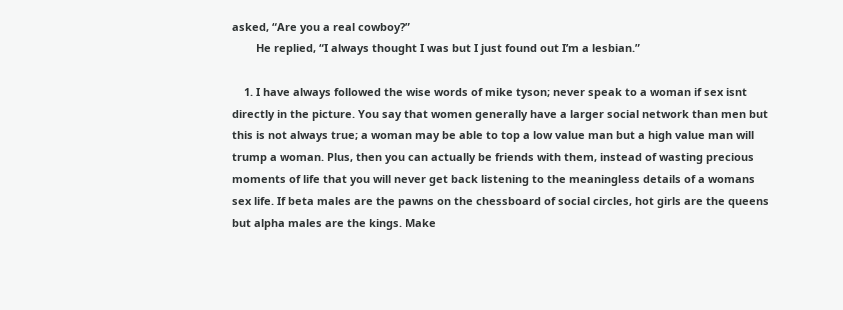asked, “Are you a real cowboy?”
        He replied, “I always thought I was but I just found out I’m a lesbian.”

    1. I have always followed the wise words of mike tyson; never speak to a woman if sex isnt directly in the picture. You say that women generally have a larger social network than men but this is not always true; a woman may be able to top a low value man but a high value man will trump a woman. Plus, then you can actually be friends with them, instead of wasting precious moments of life that you will never get back listening to the meaningless details of a womans sex life. If beta males are the pawns on the chessboard of social circles, hot girls are the queens but alpha males are the kings. Make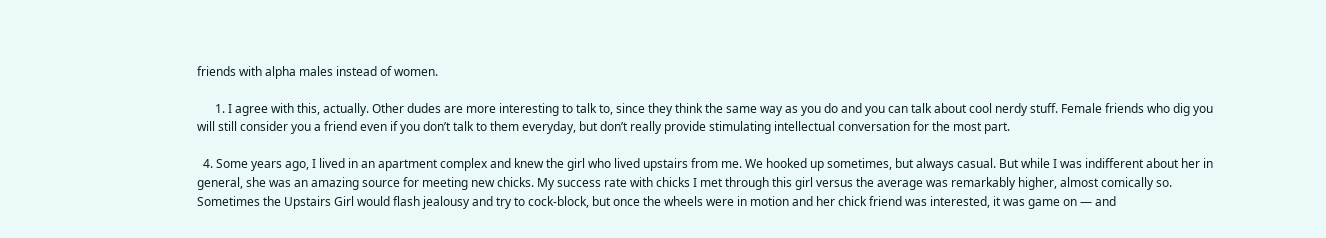friends with alpha males instead of women.

      1. I agree with this, actually. Other dudes are more interesting to talk to, since they think the same way as you do and you can talk about cool nerdy stuff. Female friends who dig you will still consider you a friend even if you don’t talk to them everyday, but don’t really provide stimulating intellectual conversation for the most part.

  4. Some years ago, I lived in an apartment complex and knew the girl who lived upstairs from me. We hooked up sometimes, but always casual. But while I was indifferent about her in general, she was an amazing source for meeting new chicks. My success rate with chicks I met through this girl versus the average was remarkably higher, almost comically so. Sometimes the Upstairs Girl would flash jealousy and try to cock-block, but once the wheels were in motion and her chick friend was interested, it was game on — and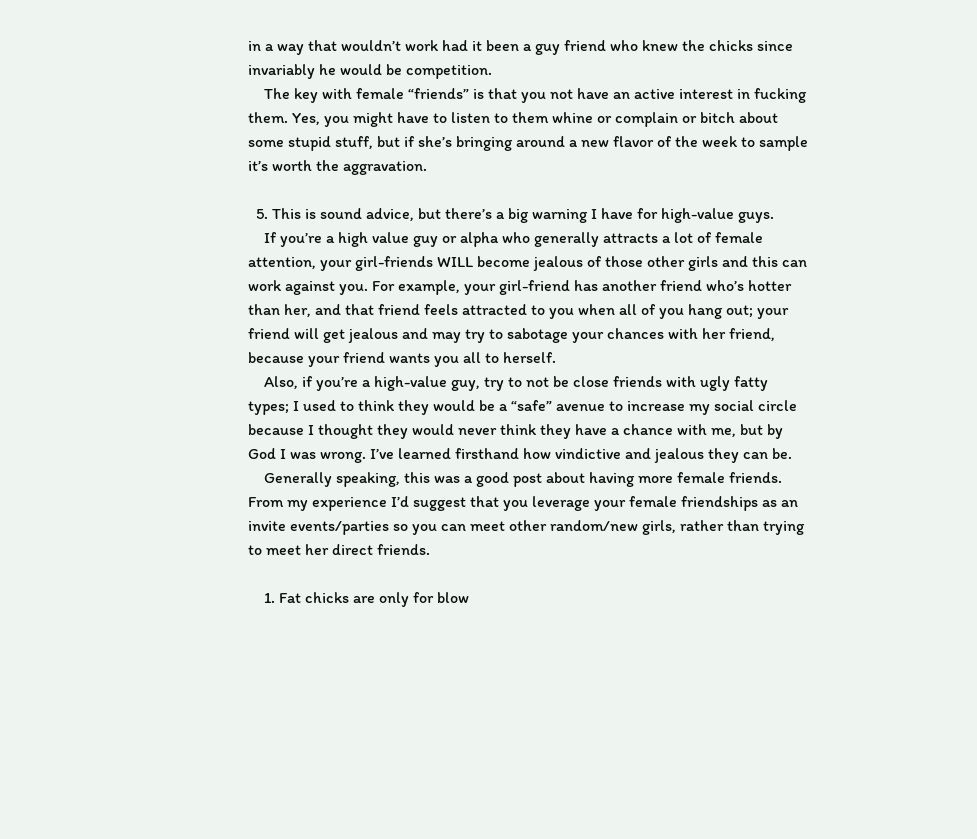in a way that wouldn’t work had it been a guy friend who knew the chicks since invariably he would be competition.
    The key with female “friends” is that you not have an active interest in fucking them. Yes, you might have to listen to them whine or complain or bitch about some stupid stuff, but if she’s bringing around a new flavor of the week to sample it’s worth the aggravation.

  5. This is sound advice, but there’s a big warning I have for high-value guys.
    If you’re a high value guy or alpha who generally attracts a lot of female attention, your girl-friends WILL become jealous of those other girls and this can work against you. For example, your girl-friend has another friend who’s hotter than her, and that friend feels attracted to you when all of you hang out; your friend will get jealous and may try to sabotage your chances with her friend, because your friend wants you all to herself.
    Also, if you’re a high-value guy, try to not be close friends with ugly fatty types; I used to think they would be a “safe” avenue to increase my social circle because I thought they would never think they have a chance with me, but by God I was wrong. I’ve learned firsthand how vindictive and jealous they can be.
    Generally speaking, this was a good post about having more female friends. From my experience I’d suggest that you leverage your female friendships as an invite events/parties so you can meet other random/new girls, rather than trying to meet her direct friends.

    1. Fat chicks are only for blow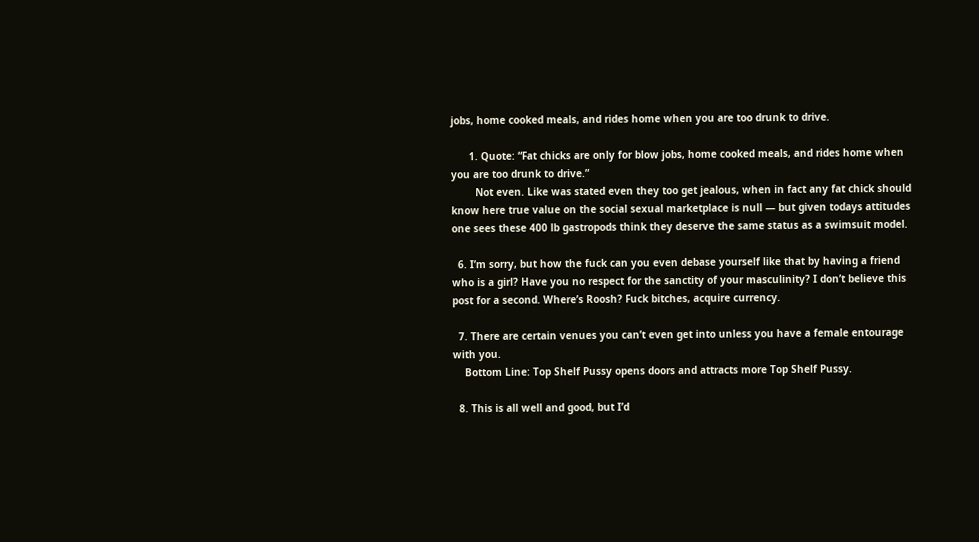jobs, home cooked meals, and rides home when you are too drunk to drive.

      1. Quote: “Fat chicks are only for blow jobs, home cooked meals, and rides home when you are too drunk to drive.”
        Not even. Like was stated even they too get jealous, when in fact any fat chick should know here true value on the social sexual marketplace is null — but given todays attitudes one sees these 400 lb gastropods think they deserve the same status as a swimsuit model.

  6. I’m sorry, but how the fuck can you even debase yourself like that by having a friend who is a girl? Have you no respect for the sanctity of your masculinity? I don’t believe this post for a second. Where’s Roosh? Fuck bitches, acquire currency.

  7. There are certain venues you can’t even get into unless you have a female entourage with you.
    Bottom Line: Top Shelf Pussy opens doors and attracts more Top Shelf Pussy.

  8. This is all well and good, but I’d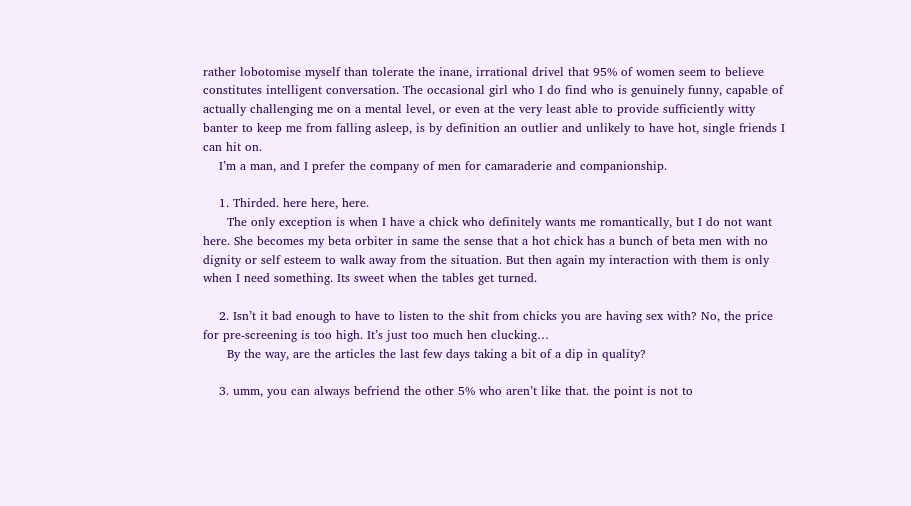rather lobotomise myself than tolerate the inane, irrational drivel that 95% of women seem to believe constitutes intelligent conversation. The occasional girl who I do find who is genuinely funny, capable of actually challenging me on a mental level, or even at the very least able to provide sufficiently witty banter to keep me from falling asleep, is by definition an outlier and unlikely to have hot, single friends I can hit on.
    I’m a man, and I prefer the company of men for camaraderie and companionship.

    1. Thirded. here here, here.
      The only exception is when I have a chick who definitely wants me romantically, but I do not want here. She becomes my beta orbiter in same the sense that a hot chick has a bunch of beta men with no dignity or self esteem to walk away from the situation. But then again my interaction with them is only when I need something. Its sweet when the tables get turned.

    2. Isn’t it bad enough to have to listen to the shit from chicks you are having sex with? No, the price for pre-screening is too high. It’s just too much hen clucking…
      By the way, are the articles the last few days taking a bit of a dip in quality?

    3. umm, you can always befriend the other 5% who aren’t like that. the point is not to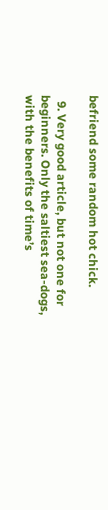befriend some random hot chick.

  9. Very good article, but not one for beginners. Only the saltiest sea-dogs, with the benefits of time’s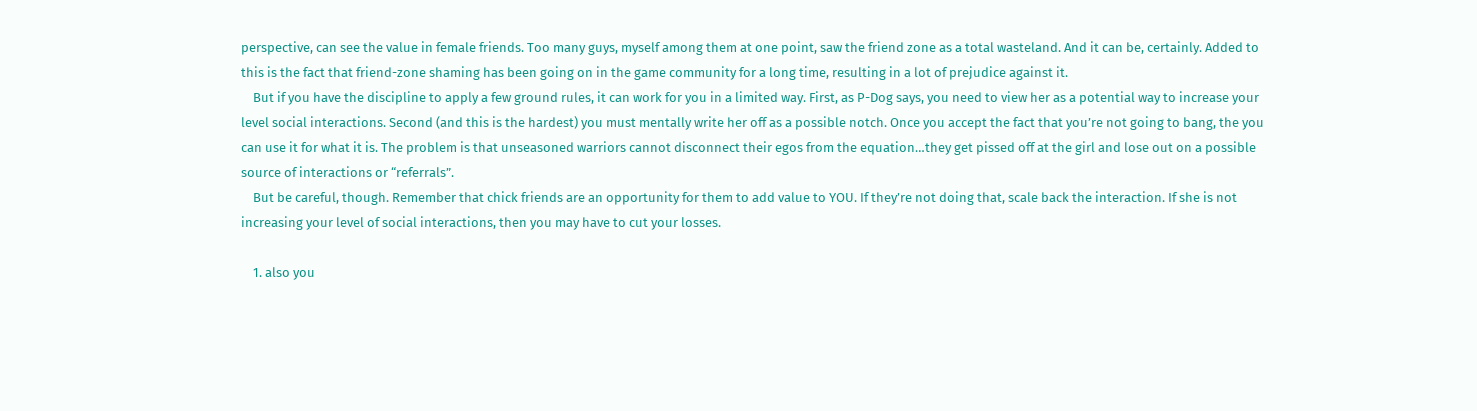perspective, can see the value in female friends. Too many guys, myself among them at one point, saw the friend zone as a total wasteland. And it can be, certainly. Added to this is the fact that friend-zone shaming has been going on in the game community for a long time, resulting in a lot of prejudice against it.
    But if you have the discipline to apply a few ground rules, it can work for you in a limited way. First, as P-Dog says, you need to view her as a potential way to increase your level social interactions. Second (and this is the hardest) you must mentally write her off as a possible notch. Once you accept the fact that you’re not going to bang, the you can use it for what it is. The problem is that unseasoned warriors cannot disconnect their egos from the equation…they get pissed off at the girl and lose out on a possible source of interactions or “referrals”.
    But be careful, though. Remember that chick friends are an opportunity for them to add value to YOU. If they’re not doing that, scale back the interaction. If she is not increasing your level of social interactions, then you may have to cut your losses.

    1. also you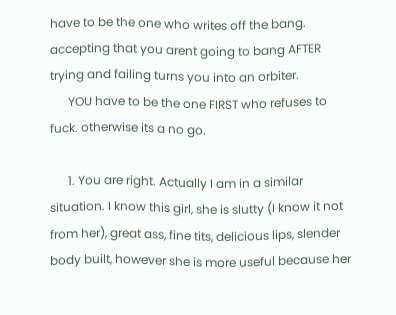have to be the one who writes off the bang. accepting that you arent going to bang AFTER trying and failing turns you into an orbiter.
      YOU have to be the one FIRST who refuses to fuck. otherwise its a no go.

      1. You are right. Actually I am in a similar situation. I know this girl, she is slutty (I know it not from her), great ass, fine tits, delicious lips, slender body built, however she is more useful because her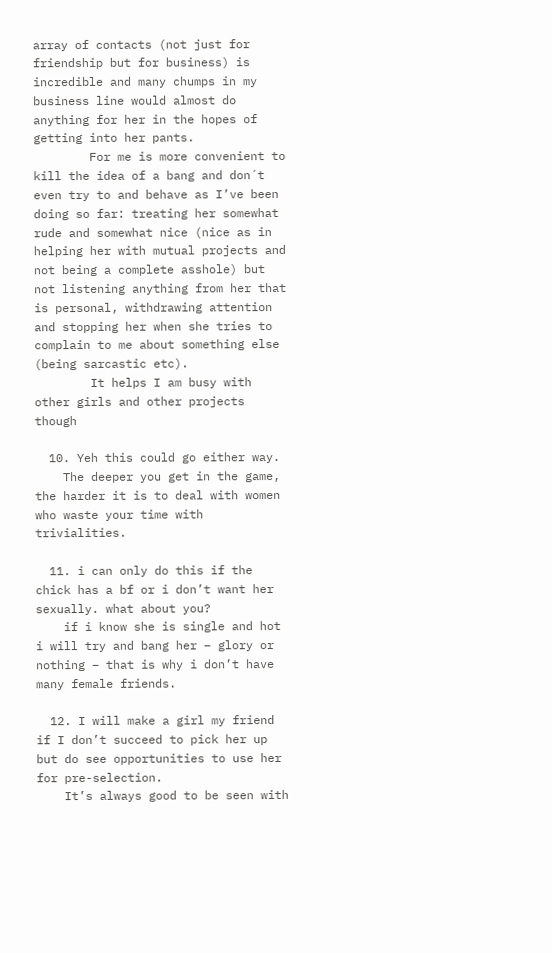array of contacts (not just for friendship but for business) is incredible and many chumps in my business line would almost do anything for her in the hopes of getting into her pants.
        For me is more convenient to kill the idea of a bang and don´t even try to and behave as I’ve been doing so far: treating her somewhat rude and somewhat nice (nice as in helping her with mutual projects and not being a complete asshole) but not listening anything from her that is personal, withdrawing attention and stopping her when she tries to complain to me about something else (being sarcastic etc).
        It helps I am busy with other girls and other projects though

  10. Yeh this could go either way.
    The deeper you get in the game, the harder it is to deal with women who waste your time with trivialities.

  11. i can only do this if the chick has a bf or i don’t want her sexually. what about you?
    if i know she is single and hot i will try and bang her – glory or nothing – that is why i don’t have many female friends.

  12. I will make a girl my friend if I don’t succeed to pick her up but do see opportunities to use her for pre-selection.
    It’s always good to be seen with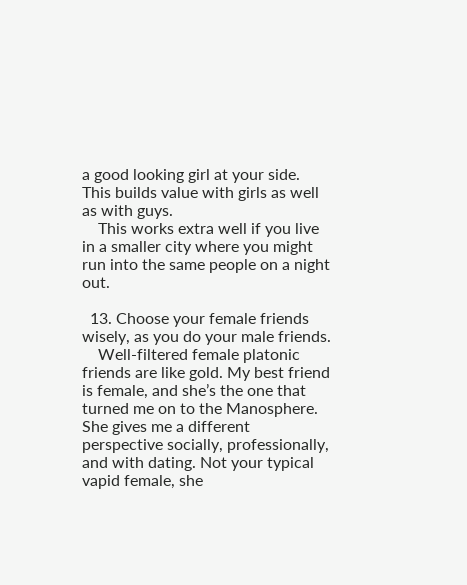a good looking girl at your side. This builds value with girls as well as with guys.
    This works extra well if you live in a smaller city where you might run into the same people on a night out.

  13. Choose your female friends wisely, as you do your male friends.
    Well-filtered female platonic friends are like gold. My best friend is female, and she’s the one that turned me on to the Manosphere. She gives me a different perspective socially, professionally, and with dating. Not your typical vapid female, she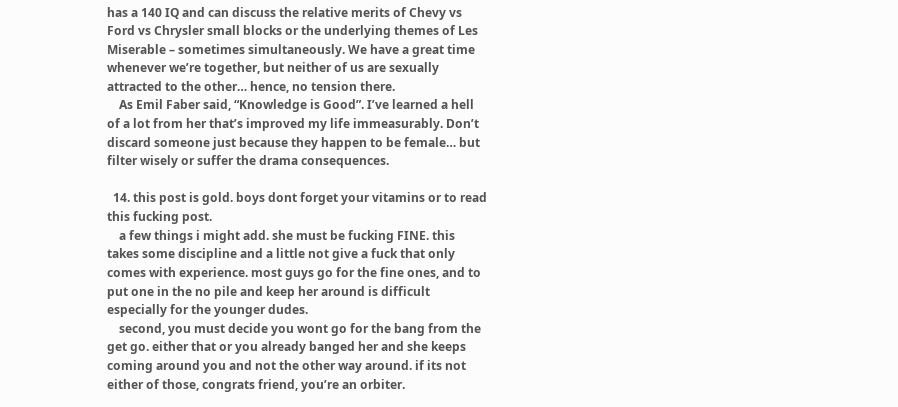has a 140 IQ and can discuss the relative merits of Chevy vs Ford vs Chrysler small blocks or the underlying themes of Les Miserable – sometimes simultaneously. We have a great time whenever we’re together, but neither of us are sexually attracted to the other… hence, no tension there.
    As Emil Faber said, “Knowledge is Good”. I’ve learned a hell of a lot from her that’s improved my life immeasurably. Don’t discard someone just because they happen to be female… but filter wisely or suffer the drama consequences.

  14. this post is gold. boys dont forget your vitamins or to read this fucking post.
    a few things i might add. she must be fucking FINE. this takes some discipline and a little not give a fuck that only comes with experience. most guys go for the fine ones, and to put one in the no pile and keep her around is difficult especially for the younger dudes.
    second, you must decide you wont go for the bang from the get go. either that or you already banged her and she keeps coming around you and not the other way around. if its not either of those, congrats friend, you’re an orbiter.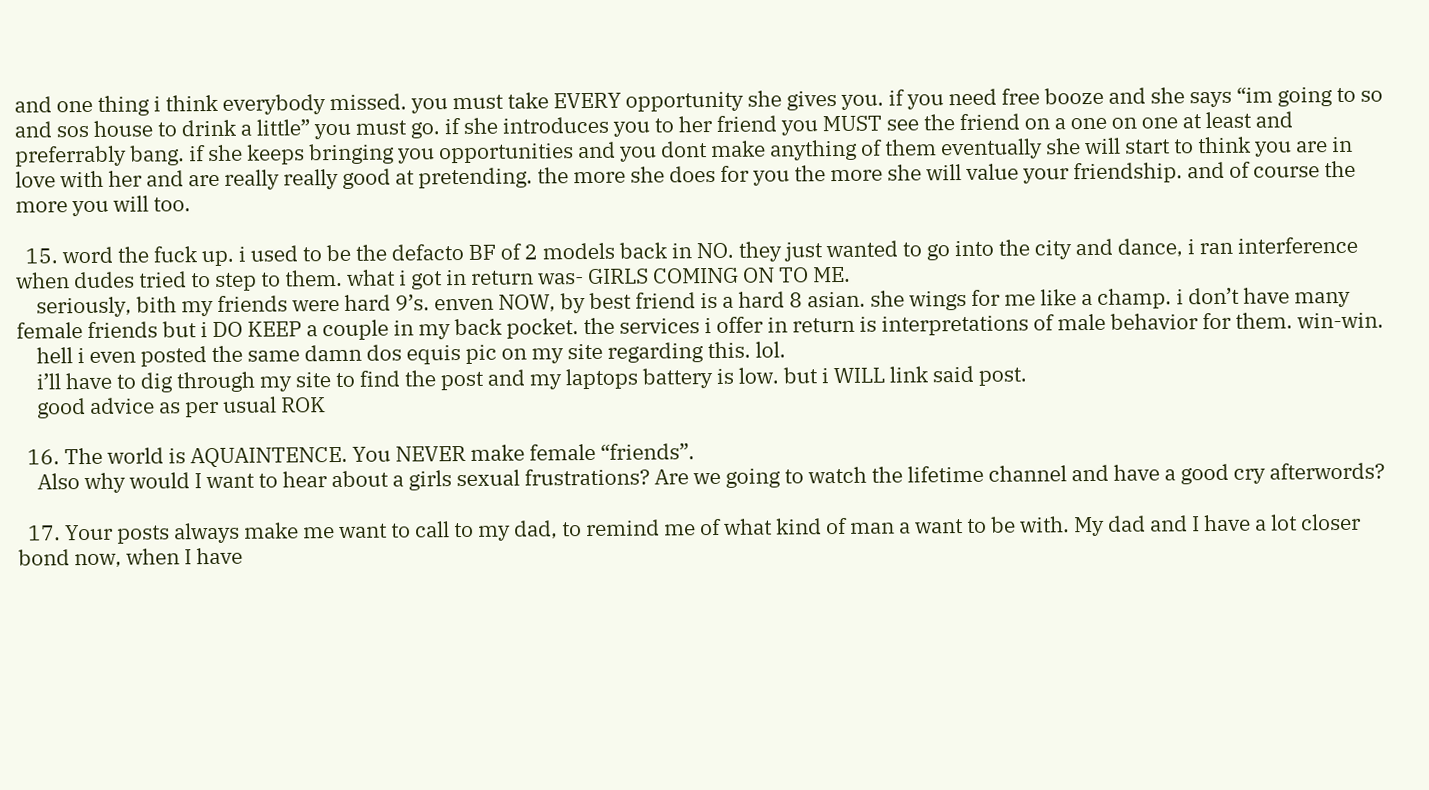and one thing i think everybody missed. you must take EVERY opportunity she gives you. if you need free booze and she says “im going to so and sos house to drink a little” you must go. if she introduces you to her friend you MUST see the friend on a one on one at least and preferrably bang. if she keeps bringing you opportunities and you dont make anything of them eventually she will start to think you are in love with her and are really really good at pretending. the more she does for you the more she will value your friendship. and of course the more you will too.

  15. word the fuck up. i used to be the defacto BF of 2 models back in NO. they just wanted to go into the city and dance, i ran interference when dudes tried to step to them. what i got in return was- GIRLS COMING ON TO ME.
    seriously, bith my friends were hard 9’s. enven NOW, by best friend is a hard 8 asian. she wings for me like a champ. i don’t have many female friends but i DO KEEP a couple in my back pocket. the services i offer in return is interpretations of male behavior for them. win-win.
    hell i even posted the same damn dos equis pic on my site regarding this. lol.
    i’ll have to dig through my site to find the post and my laptops battery is low. but i WILL link said post.
    good advice as per usual ROK

  16. The world is AQUAINTENCE. You NEVER make female “friends”.
    Also why would I want to hear about a girls sexual frustrations? Are we going to watch the lifetime channel and have a good cry afterwords?

  17. Your posts always make me want to call to my dad, to remind me of what kind of man a want to be with. My dad and I have a lot closer bond now, when I have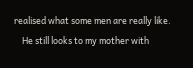realised what some men are really like.
    He still looks to my mother with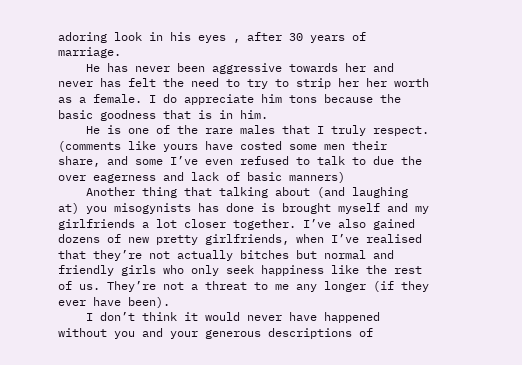adoring look in his eyes , after 30 years of marriage.
    He has never been aggressive towards her and never has felt the need to try to strip her her worth as a female. I do appreciate him tons because the basic goodness that is in him.
    He is one of the rare males that I truly respect. (comments like yours have costed some men their share, and some I’ve even refused to talk to due the over eagerness and lack of basic manners)
    Another thing that talking about (and laughing at) you misogynists has done is brought myself and my girlfriends a lot closer together. I’ve also gained dozens of new pretty girlfriends, when I’ve realised that they’re not actually bitches but normal and friendly girls who only seek happiness like the rest of us. They’re not a threat to me any longer (if they ever have been).
    I don’t think it would never have happened without you and your generous descriptions of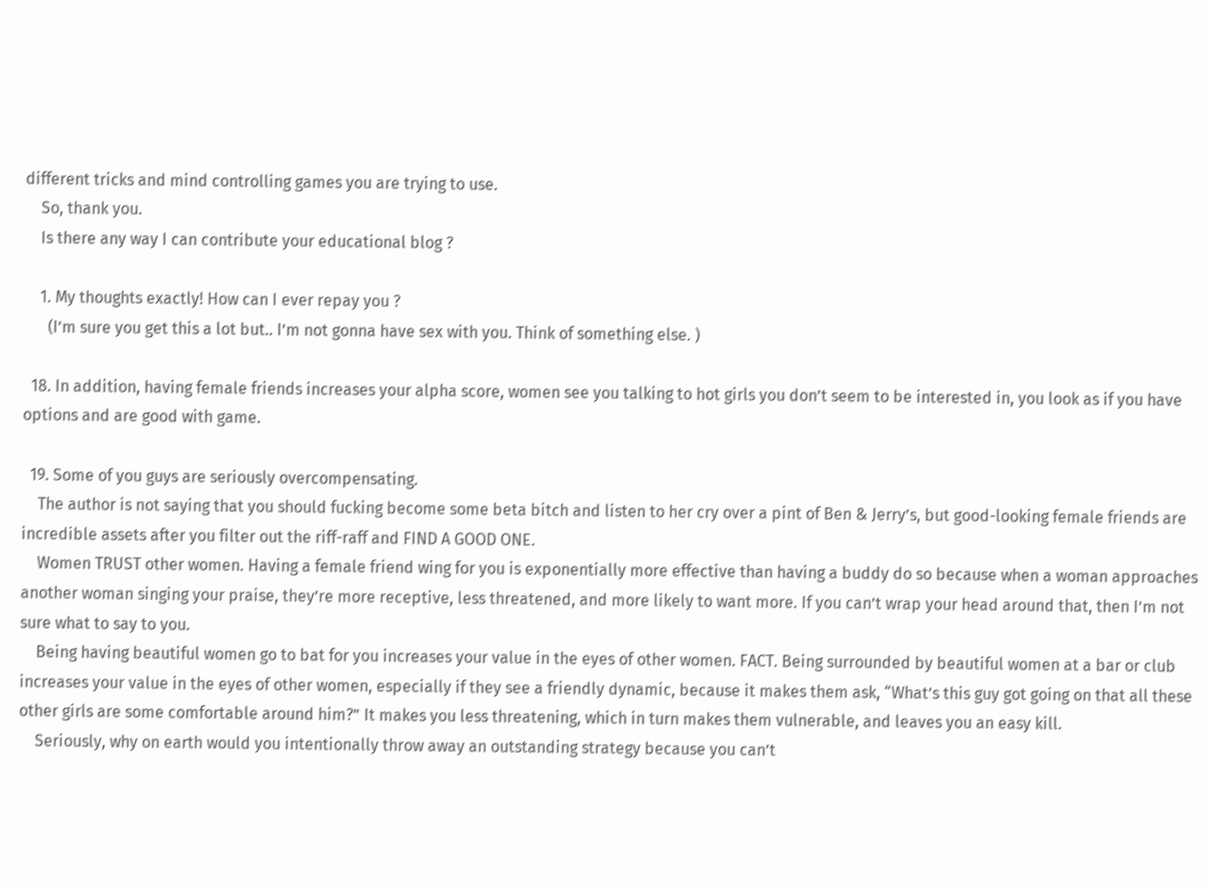different tricks and mind controlling games you are trying to use.
    So, thank you.
    Is there any way I can contribute your educational blog ?

    1. My thoughts exactly! How can I ever repay you ?
      (I’m sure you get this a lot but.. I’m not gonna have sex with you. Think of something else. )

  18. In addition, having female friends increases your alpha score, women see you talking to hot girls you don’t seem to be interested in, you look as if you have options and are good with game.

  19. Some of you guys are seriously overcompensating.
    The author is not saying that you should fucking become some beta bitch and listen to her cry over a pint of Ben & Jerry’s, but good-looking female friends are incredible assets after you filter out the riff-raff and FIND A GOOD ONE.
    Women TRUST other women. Having a female friend wing for you is exponentially more effective than having a buddy do so because when a woman approaches another woman singing your praise, they’re more receptive, less threatened, and more likely to want more. If you can’t wrap your head around that, then I’m not sure what to say to you.
    Being having beautiful women go to bat for you increases your value in the eyes of other women. FACT. Being surrounded by beautiful women at a bar or club increases your value in the eyes of other women, especially if they see a friendly dynamic, because it makes them ask, “What’s this guy got going on that all these other girls are some comfortable around him?” It makes you less threatening, which in turn makes them vulnerable, and leaves you an easy kill.
    Seriously, why on earth would you intentionally throw away an outstanding strategy because you can’t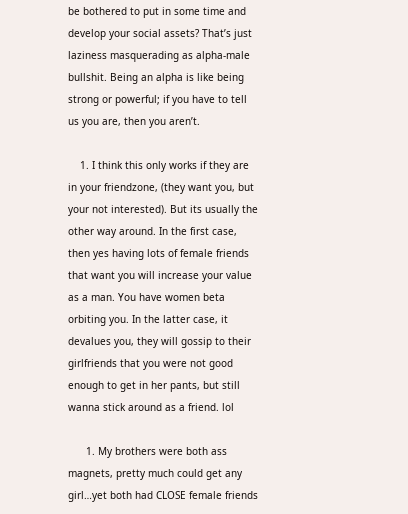be bothered to put in some time and develop your social assets? That’s just laziness masquerading as alpha-male bullshit. Being an alpha is like being strong or powerful; if you have to tell us you are, then you aren’t.

    1. I think this only works if they are in your friendzone, (they want you, but your not interested). But its usually the other way around. In the first case, then yes having lots of female friends that want you will increase your value as a man. You have women beta orbiting you. In the latter case, it devalues you, they will gossip to their girlfriends that you were not good enough to get in her pants, but still wanna stick around as a friend. lol

      1. My brothers were both ass magnets, pretty much could get any girl…yet both had CLOSE female friends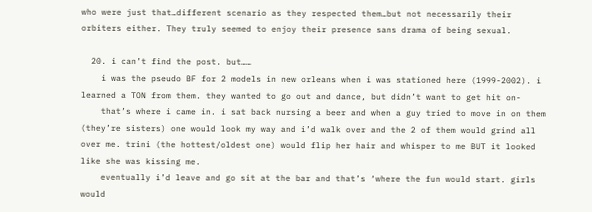who were just that…different scenario as they respected them…but not necessarily their orbiters either. They truly seemed to enjoy their presence sans drama of being sexual.

  20. i can’t find the post. but……
    i was the pseudo BF for 2 models in new orleans when i was stationed here (1999-2002). i learned a TON from them. they wanted to go out and dance, but didn’t want to get hit on-
    that’s where i came in. i sat back nursing a beer and when a guy tried to move in on them (they’re sisters) one would look my way and i’d walk over and the 2 of them would grind all over me. trini (the hottest/oldest one) would flip her hair and whisper to me BUT it looked like she was kissing me.
    eventually i’d leave and go sit at the bar and that’s ‘where the fun would start. girls would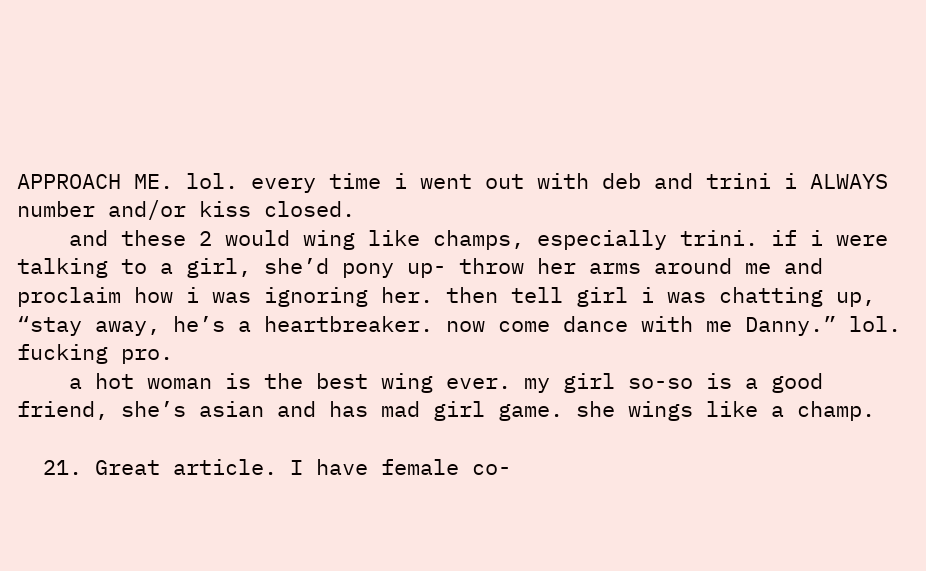APPROACH ME. lol. every time i went out with deb and trini i ALWAYS number and/or kiss closed.
    and these 2 would wing like champs, especially trini. if i were talking to a girl, she’d pony up- throw her arms around me and proclaim how i was ignoring her. then tell girl i was chatting up, “stay away, he’s a heartbreaker. now come dance with me Danny.” lol. fucking pro.
    a hot woman is the best wing ever. my girl so-so is a good friend, she’s asian and has mad girl game. she wings like a champ.

  21. Great article. I have female co-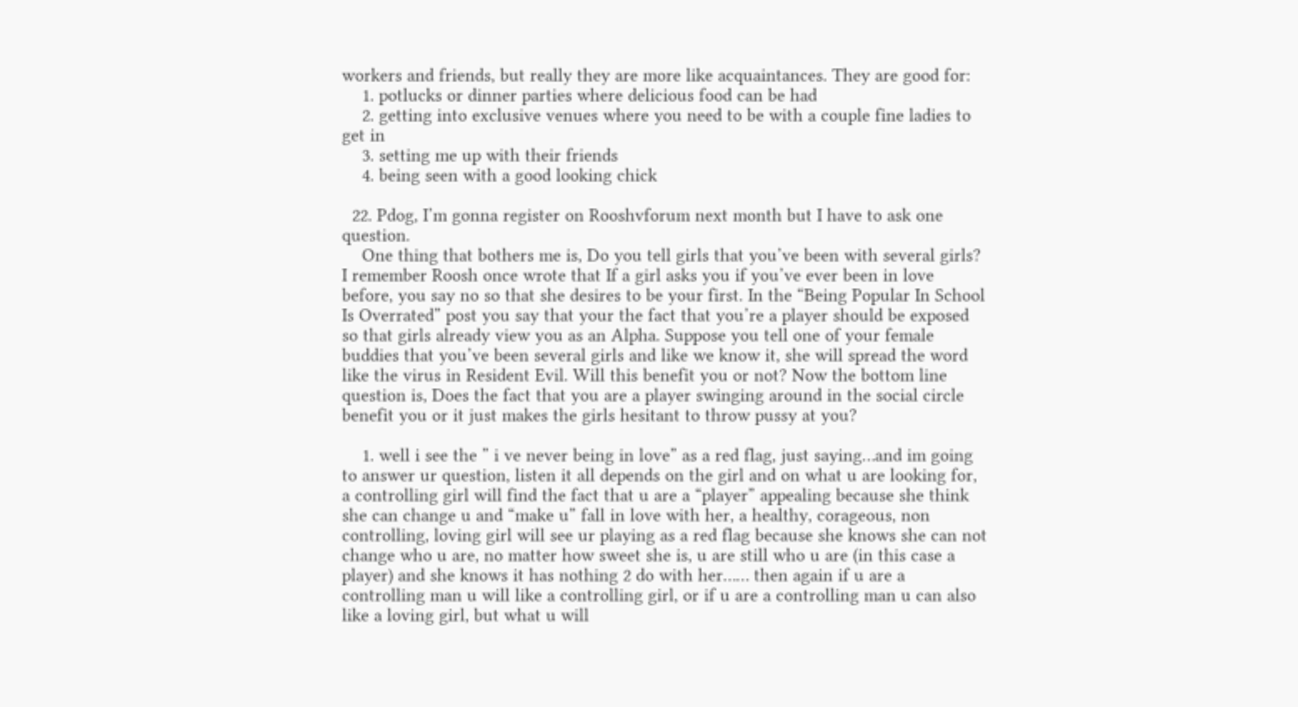workers and friends, but really they are more like acquaintances. They are good for:
    1. potlucks or dinner parties where delicious food can be had
    2. getting into exclusive venues where you need to be with a couple fine ladies to get in
    3. setting me up with their friends
    4. being seen with a good looking chick

  22. Pdog, I’m gonna register on Rooshvforum next month but I have to ask one question.
    One thing that bothers me is, Do you tell girls that you’ve been with several girls? I remember Roosh once wrote that If a girl asks you if you’ve ever been in love before, you say no so that she desires to be your first. In the “Being Popular In School Is Overrated” post you say that your the fact that you’re a player should be exposed so that girls already view you as an Alpha. Suppose you tell one of your female buddies that you’ve been several girls and like we know it, she will spread the word like the virus in Resident Evil. Will this benefit you or not? Now the bottom line question is, Does the fact that you are a player swinging around in the social circle benefit you or it just makes the girls hesitant to throw pussy at you?

    1. well i see the ” i ve never being in love” as a red flag, just saying…and im going to answer ur question, listen it all depends on the girl and on what u are looking for, a controlling girl will find the fact that u are a “player” appealing because she think she can change u and “make u” fall in love with her, a healthy, corageous, non controlling, loving girl will see ur playing as a red flag because she knows she can not change who u are, no matter how sweet she is, u are still who u are (in this case a player) and she knows it has nothing 2 do with her…… then again if u are a controlling man u will like a controlling girl, or if u are a controlling man u can also like a loving girl, but what u will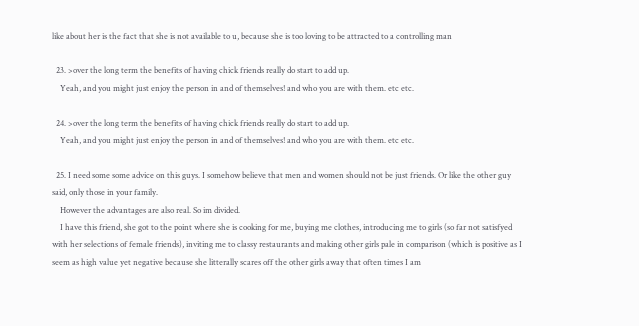like about her is the fact that she is not available to u, because she is too loving to be attracted to a controlling man

  23. >over the long term the benefits of having chick friends really do start to add up.
    Yeah, and you might just enjoy the person in and of themselves! and who you are with them. etc etc.

  24. >over the long term the benefits of having chick friends really do start to add up.
    Yeah, and you might just enjoy the person in and of themselves! and who you are with them. etc etc.

  25. I need some some advice on this guys. I somehow believe that men and women should not be just friends. Or like the other guy said, only those in your family.
    However the advantages are also real. So im divided.
    I have this friend, she got to the point where she is cooking for me, buying me clothes, introducing me to girls (so far not satisfyed with her selections of female friends), inviting me to classy restaurants and making other girls pale in comparison (which is positive as I seem as high value yet negative because she litterally scares off the other girls away that often times I am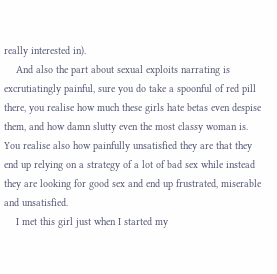really interested in).
    And also the part about sexual exploits narrating is excrutiatingly painful, sure you do take a spoonful of red pill there, you realise how much these girls hate betas even despise them, and how damn slutty even the most classy woman is. You realise also how painfully unsatisfied they are that they end up relying on a strategy of a lot of bad sex while instead they are looking for good sex and end up frustrated, miserable and unsatisfied.
    I met this girl just when I started my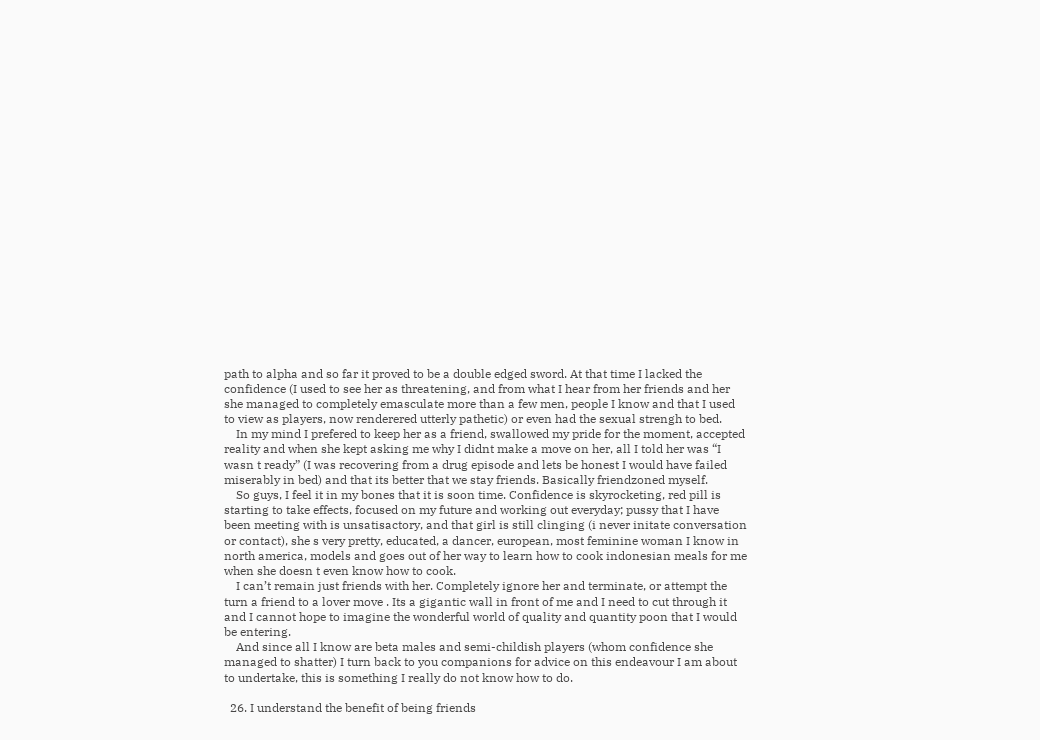path to alpha and so far it proved to be a double edged sword. At that time I lacked the confidence (I used to see her as threatening, and from what I hear from her friends and her she managed to completely emasculate more than a few men, people I know and that I used to view as players, now renderered utterly pathetic) or even had the sexual strengh to bed.
    In my mind I prefered to keep her as a friend, swallowed my pride for the moment, accepted reality and when she kept asking me why I didnt make a move on her, all I told her was “I wasn t ready” (I was recovering from a drug episode and lets be honest I would have failed miserably in bed) and that its better that we stay friends. Basically friendzoned myself.
    So guys, I feel it in my bones that it is soon time. Confidence is skyrocketing, red pill is starting to take effects, focused on my future and working out everyday; pussy that I have been meeting with is unsatisactory, and that girl is still clinging (i never initate conversation or contact), she s very pretty, educated, a dancer, european, most feminine woman I know in north america, models and goes out of her way to learn how to cook indonesian meals for me when she doesn t even know how to cook.
    I can’t remain just friends with her. Completely ignore her and terminate, or attempt the turn a friend to a lover move . Its a gigantic wall in front of me and I need to cut through it and I cannot hope to imagine the wonderful world of quality and quantity poon that I would be entering.
    And since all I know are beta males and semi-childish players (whom confidence she managed to shatter) I turn back to you companions for advice on this endeavour I am about to undertake, this is something I really do not know how to do.

  26. I understand the benefit of being friends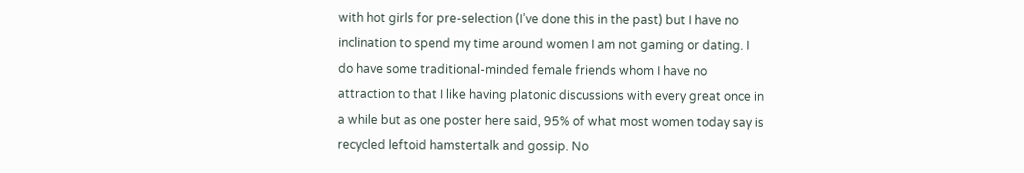with hot girls for pre-selection (I’ve done this in the past) but I have no inclination to spend my time around women I am not gaming or dating. I do have some traditional-minded female friends whom I have no attraction to that I like having platonic discussions with every great once in a while but as one poster here said, 95% of what most women today say is recycled leftoid hamstertalk and gossip. No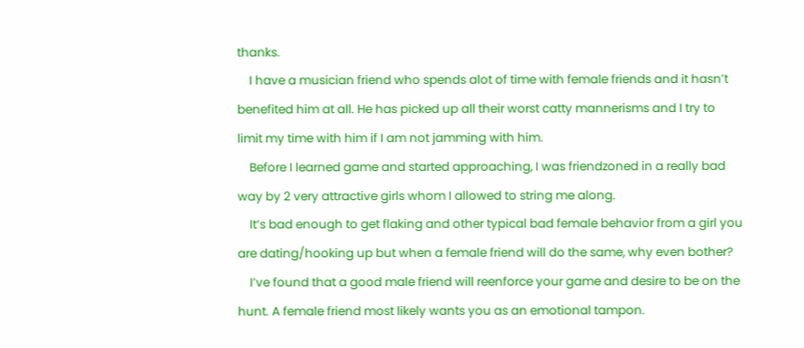thanks.
    I have a musician friend who spends alot of time with female friends and it hasn’t benefited him at all. He has picked up all their worst catty mannerisms and I try to limit my time with him if I am not jamming with him.
    Before I learned game and started approaching, I was friendzoned in a really bad way by 2 very attractive girls whom I allowed to string me along.
    It’s bad enough to get flaking and other typical bad female behavior from a girl you are dating/hooking up but when a female friend will do the same, why even bother?
    I’ve found that a good male friend will reenforce your game and desire to be on the hunt. A female friend most likely wants you as an emotional tampon.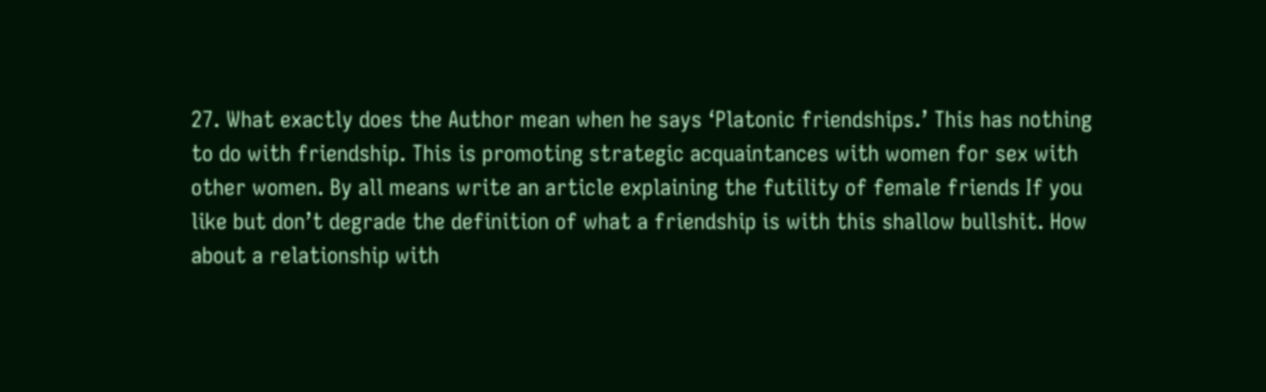27. What exactly does the Author mean when he says ‘Platonic friendships.’ This has nothing to do with friendship. This is promoting strategic acquaintances with women for sex with other women. By all means write an article explaining the futility of female friends If you like but don’t degrade the definition of what a friendship is with this shallow bullshit. How about a relationship with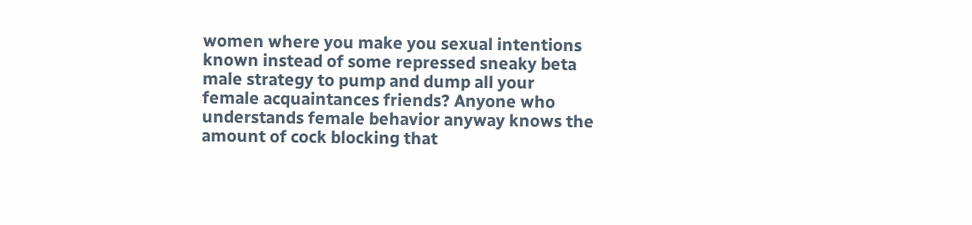women where you make you sexual intentions known instead of some repressed sneaky beta male strategy to pump and dump all your female acquaintances friends? Anyone who understands female behavior anyway knows the amount of cock blocking that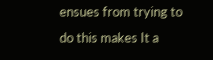ensues from trying to do this makes It a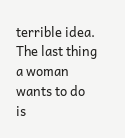terrible idea. The last thing a woman wants to do is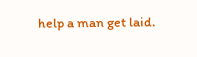help a man get laid.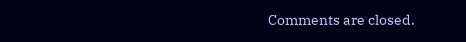Comments are closed.